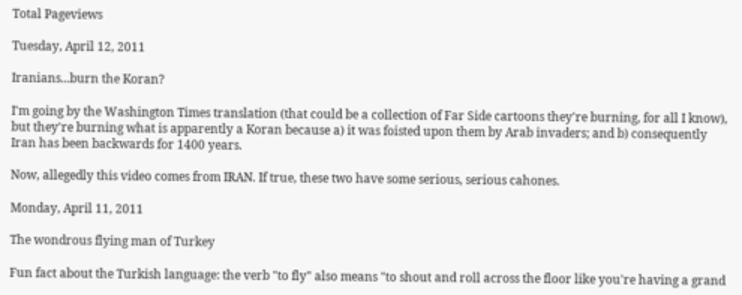Total Pageviews

Tuesday, April 12, 2011

Iranians...burn the Koran?

I'm going by the Washington Times translation (that could be a collection of Far Side cartoons they're burning, for all I know), but they're burning what is apparently a Koran because a) it was foisted upon them by Arab invaders; and b) consequently Iran has been backwards for 1400 years.

Now, allegedly this video comes from IRAN. If true, these two have some serious, serious cahones.

Monday, April 11, 2011

The wondrous flying man of Turkey

Fun fact about the Turkish language: the verb "to fly" also means "to shout and roll across the floor like you're having a grand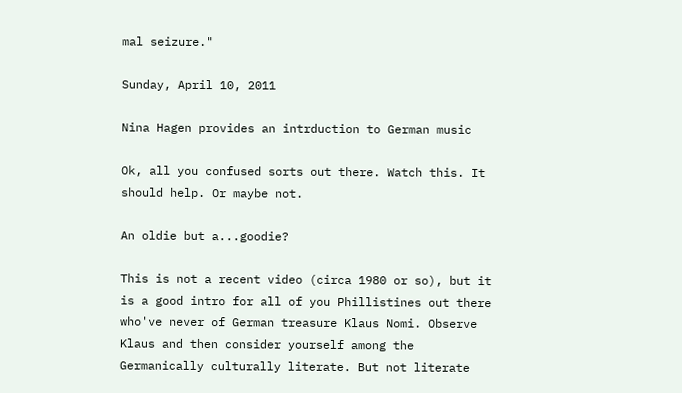mal seizure."

Sunday, April 10, 2011

Nina Hagen provides an intrduction to German music

Ok, all you confused sorts out there. Watch this. It should help. Or maybe not.

An oldie but a...goodie?

This is not a recent video (circa 1980 or so), but it is a good intro for all of you Phillistines out there who've never of German treasure Klaus Nomi. Observe Klaus and then consider yourself among the Germanically culturally literate. But not literate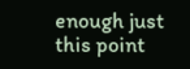enough just this point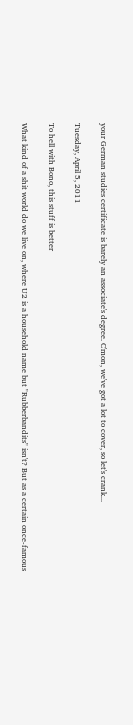your German studies certificate is barely an associate's degree. C'mon, we've got a lot to cover, so let's crank...

Tuesday, April 5, 2011

To hell with Bono, this stuff is better

What kind of a shit world do we live on, where U2 is a household name but "Rubberbandits" isn't? But as a certain once-famous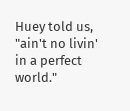Huey told us, "ain't no livin' in a perfect world."